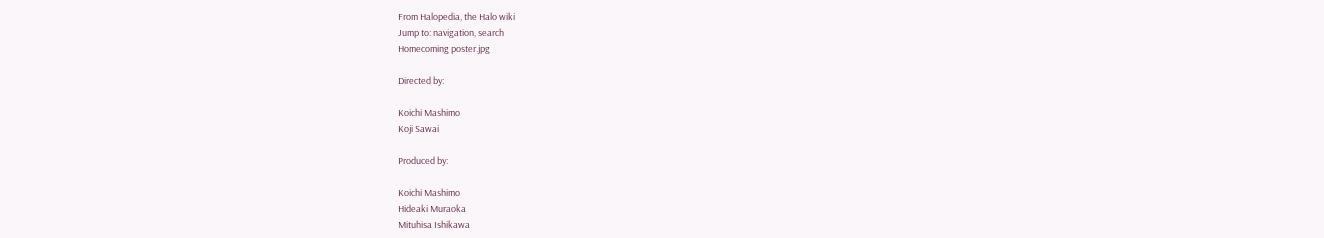From Halopedia, the Halo wiki
Jump to: navigation, search
Homecoming poster.jpg

Directed by:

Koichi Mashimo
Koji Sawai

Produced by:

Koichi Mashimo
Hideaki Muraoka
Mituhisa Ishikawa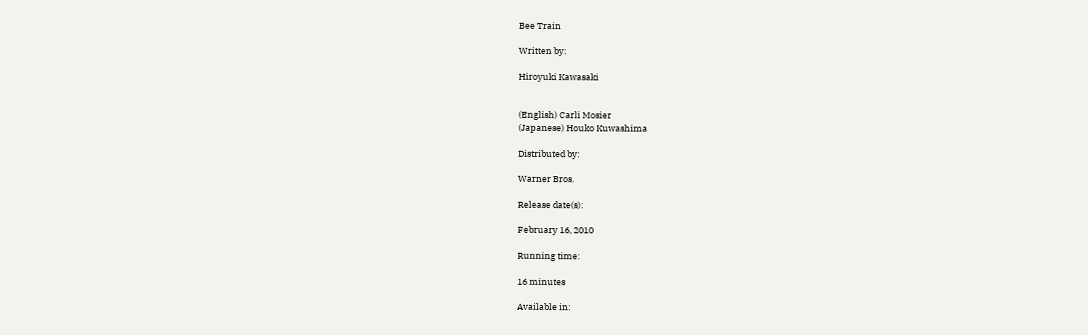Bee Train

Written by:

Hiroyuki Kawasaki


(English) Carli Mosier
(Japanese) Houko Kuwashima

Distributed by:

Warner Bros.

Release date(s):

February 16, 2010

Running time:

16 minutes

Available in: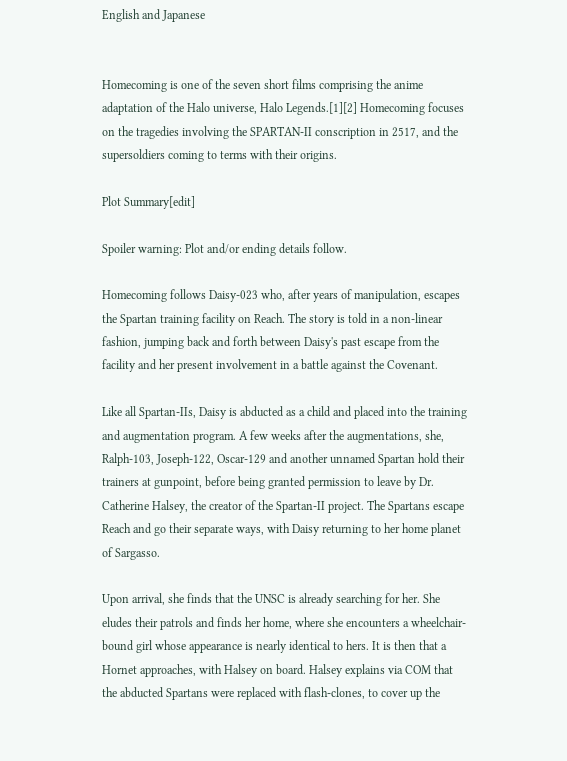English and Japanese


Homecoming is one of the seven short films comprising the anime adaptation of the Halo universe, Halo Legends.[1][2] Homecoming focuses on the tragedies involving the SPARTAN-II conscription in 2517, and the supersoldiers coming to terms with their origins.

Plot Summary[edit]

Spoiler warning: Plot and/or ending details follow.

Homecoming follows Daisy-023 who, after years of manipulation, escapes the Spartan training facility on Reach. The story is told in a non-linear fashion, jumping back and forth between Daisy's past escape from the facility and her present involvement in a battle against the Covenant.

Like all Spartan-IIs, Daisy is abducted as a child and placed into the training and augmentation program. A few weeks after the augmentations, she, Ralph-103, Joseph-122, Oscar-129 and another unnamed Spartan hold their trainers at gunpoint, before being granted permission to leave by Dr. Catherine Halsey, the creator of the Spartan-II project. The Spartans escape Reach and go their separate ways, with Daisy returning to her home planet of Sargasso.

Upon arrival, she finds that the UNSC is already searching for her. She eludes their patrols and finds her home, where she encounters a wheelchair-bound girl whose appearance is nearly identical to hers. It is then that a Hornet approaches, with Halsey on board. Halsey explains via COM that the abducted Spartans were replaced with flash-clones, to cover up the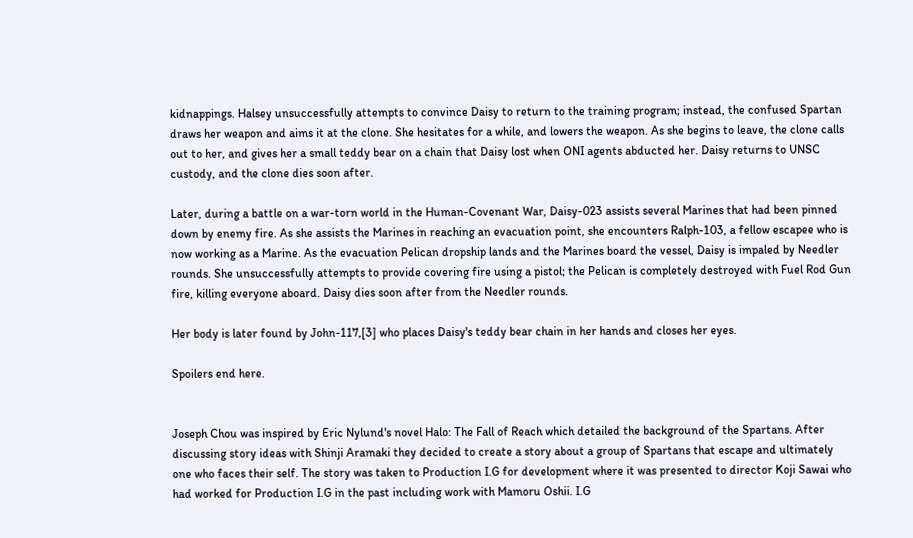kidnappings. Halsey unsuccessfully attempts to convince Daisy to return to the training program; instead, the confused Spartan draws her weapon and aims it at the clone. She hesitates for a while, and lowers the weapon. As she begins to leave, the clone calls out to her, and gives her a small teddy bear on a chain that Daisy lost when ONI agents abducted her. Daisy returns to UNSC custody, and the clone dies soon after.

Later, during a battle on a war-torn world in the Human-Covenant War, Daisy-023 assists several Marines that had been pinned down by enemy fire. As she assists the Marines in reaching an evacuation point, she encounters Ralph-103, a fellow escapee who is now working as a Marine. As the evacuation Pelican dropship lands and the Marines board the vessel, Daisy is impaled by Needler rounds. She unsuccessfully attempts to provide covering fire using a pistol; the Pelican is completely destroyed with Fuel Rod Gun fire, killing everyone aboard. Daisy dies soon after from the Needler rounds.

Her body is later found by John-117,[3] who places Daisy's teddy bear chain in her hands and closes her eyes.

Spoilers end here.


Joseph Chou was inspired by Eric Nylund's novel Halo: The Fall of Reach which detailed the background of the Spartans. After discussing story ideas with Shinji Aramaki they decided to create a story about a group of Spartans that escape and ultimately one who faces their self. The story was taken to Production I.G for development where it was presented to director Koji Sawai who had worked for Production I.G in the past including work with Mamoru Oshii. I.G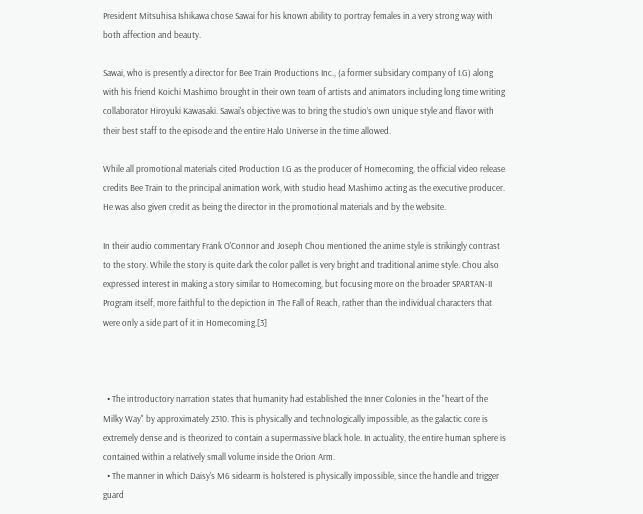President Mitsuhisa Ishikawa chose Sawai for his known ability to portray females in a very strong way with both affection and beauty.

Sawai, who is presently a director for Bee Train Productions Inc., (a former subsidary company of I.G) along with his friend Koichi Mashimo brought in their own team of artists and animators including long time writing collaborator Hiroyuki Kawasaki. Sawai's objective was to bring the studio’s own unique style and flavor with their best staff to the episode and the entire Halo Universe in the time allowed.

While all promotional materials cited Production I.G as the producer of Homecoming, the official video release credits Bee Train to the principal animation work, with studio head Mashimo acting as the executive producer. He was also given credit as being the director in the promotional materials and by the website.

In their audio commentary Frank O'Connor and Joseph Chou mentioned the anime style is strikingly contrast to the story. While the story is quite dark the color pallet is very bright and traditional anime style. Chou also expressed interest in making a story similar to Homecoming, but focusing more on the broader SPARTAN-II Program itself, more faithful to the depiction in The Fall of Reach, rather than the individual characters that were only a side part of it in Homecoming.[3]



  • The introductory narration states that humanity had established the Inner Colonies in the "heart of the Milky Way" by approximately 2310. This is physically and technologically impossible, as the galactic core is extremely dense and is theorized to contain a supermassive black hole. In actuality, the entire human sphere is contained within a relatively small volume inside the Orion Arm.
  • The manner in which Daisy's M6 sidearm is holstered is physically impossible, since the handle and trigger guard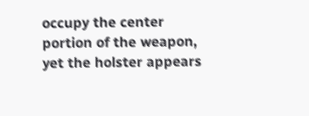occupy the center portion of the weapon, yet the holster appears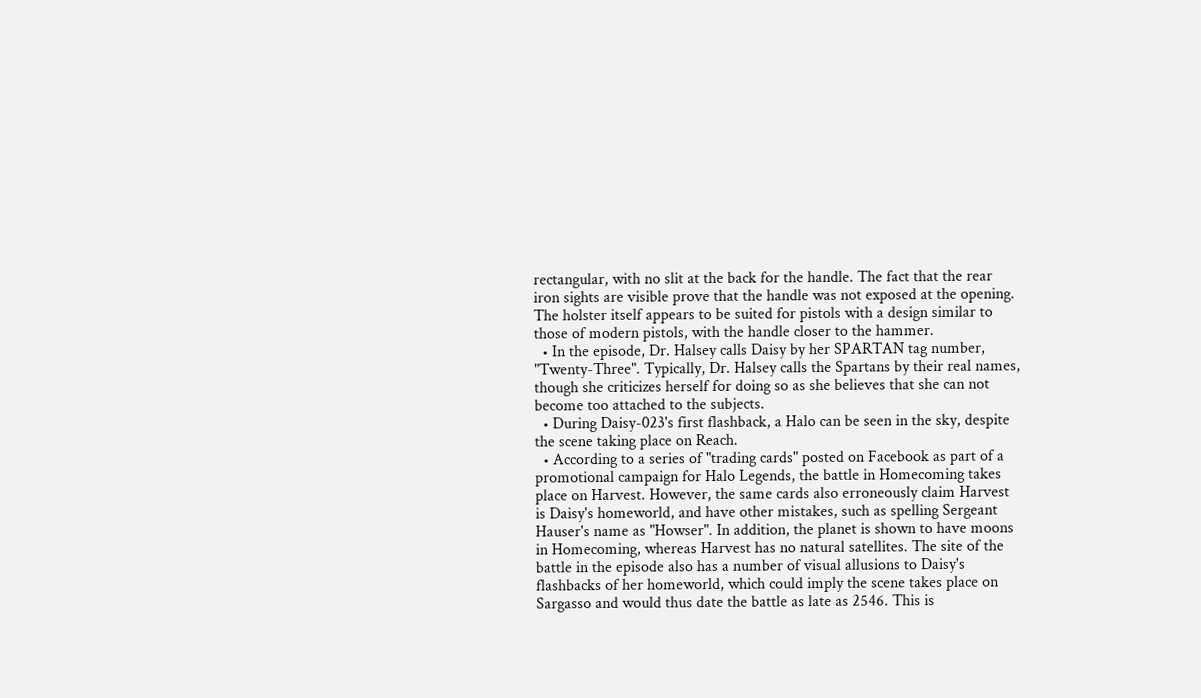rectangular, with no slit at the back for the handle. The fact that the rear iron sights are visible prove that the handle was not exposed at the opening. The holster itself appears to be suited for pistols with a design similar to those of modern pistols, with the handle closer to the hammer.
  • In the episode, Dr. Halsey calls Daisy by her SPARTAN tag number, "Twenty-Three". Typically, Dr. Halsey calls the Spartans by their real names, though she criticizes herself for doing so as she believes that she can not become too attached to the subjects.
  • During Daisy-023's first flashback, a Halo can be seen in the sky, despite the scene taking place on Reach.
  • According to a series of "trading cards" posted on Facebook as part of a promotional campaign for Halo Legends, the battle in Homecoming takes place on Harvest. However, the same cards also erroneously claim Harvest is Daisy's homeworld, and have other mistakes, such as spelling Sergeant Hauser's name as "Howser". In addition, the planet is shown to have moons in Homecoming, whereas Harvest has no natural satellites. The site of the battle in the episode also has a number of visual allusions to Daisy's flashbacks of her homeworld, which could imply the scene takes place on Sargasso and would thus date the battle as late as 2546. This is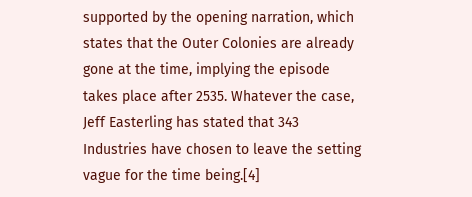supported by the opening narration, which states that the Outer Colonies are already gone at the time, implying the episode takes place after 2535. Whatever the case, Jeff Easterling has stated that 343 Industries have chosen to leave the setting vague for the time being.[4]